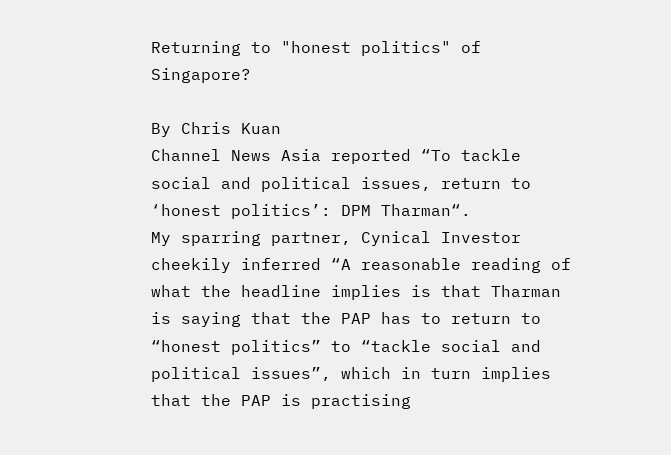Returning to "honest politics" of Singapore?

By Chris Kuan
Channel News Asia reported “To tackle social and political issues, return to ‘honest politics’: DPM Tharman“.
My sparring partner, Cynical Investor cheekily inferred “A reasonable reading of what the headline implies is that Tharman is saying that the PAP has to return to “honest politics” to “tackle social and political issues”, which in turn implies that the PAP is practising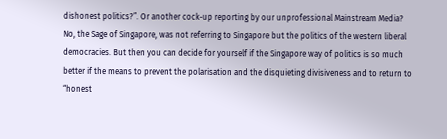dishonest politics?”. Or another cock-up reporting by our unprofessional Mainstream Media?
No, the Sage of Singapore, was not referring to Singapore but the politics of the western liberal democracies. But then you can decide for yourself if the Singapore way of politics is so much better if the means to prevent the polarisation and the disquieting divisiveness and to return to “honest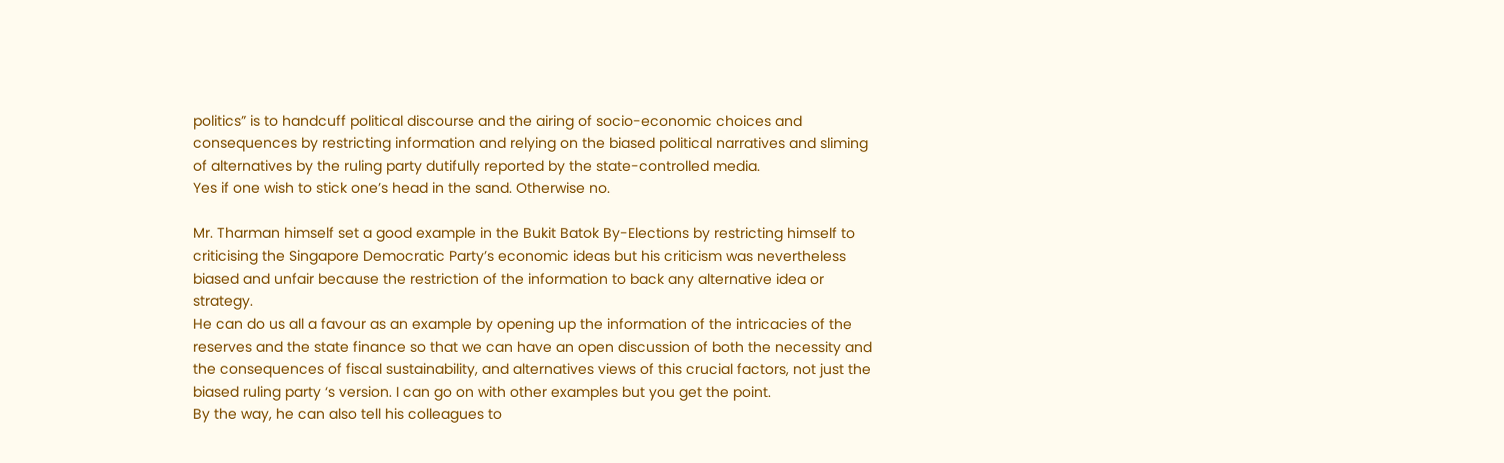politics” is to handcuff political discourse and the airing of socio-economic choices and consequences by restricting information and relying on the biased political narratives and sliming of alternatives by the ruling party dutifully reported by the state-controlled media.
Yes if one wish to stick one’s head in the sand. Otherwise no.

Mr. Tharman himself set a good example in the Bukit Batok By-Elections by restricting himself to criticising the Singapore Democratic Party’s economic ideas but his criticism was nevertheless biased and unfair because the restriction of the information to back any alternative idea or strategy.
He can do us all a favour as an example by opening up the information of the intricacies of the reserves and the state finance so that we can have an open discussion of both the necessity and the consequences of fiscal sustainability, and alternatives views of this crucial factors, not just the biased ruling party ‘s version. I can go on with other examples but you get the point.
By the way, he can also tell his colleagues to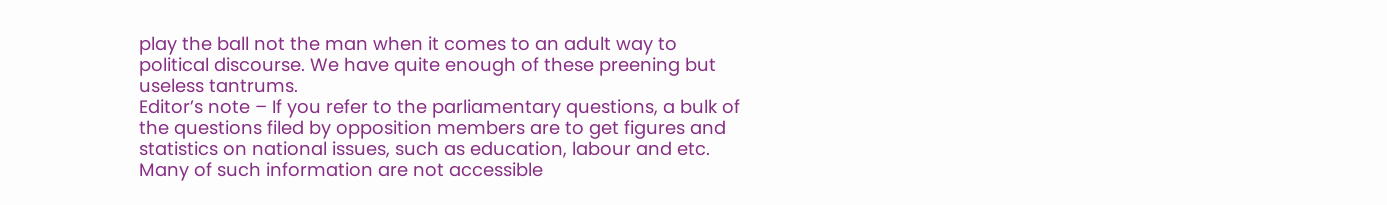play the ball not the man when it comes to an adult way to political discourse. We have quite enough of these preening but useless tantrums.
Editor’s note – If you refer to the parliamentary questions, a bulk of the questions filed by opposition members are to get figures and statistics on national issues, such as education, labour and etc. Many of such information are not accessible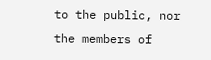to the public, nor the members of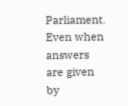Parliament. Even when answers are given by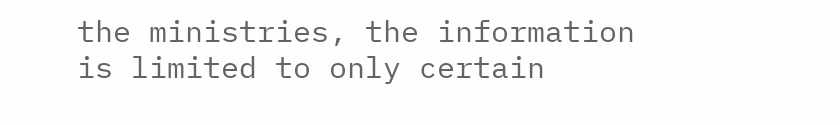the ministries, the information is limited to only certain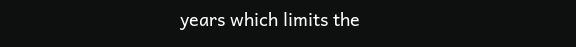years which limits the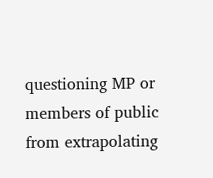questioning MP or members of public from extrapolating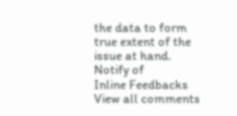the data to form true extent of the issue at hand.
Notify of
Inline Feedbacks
View all comments